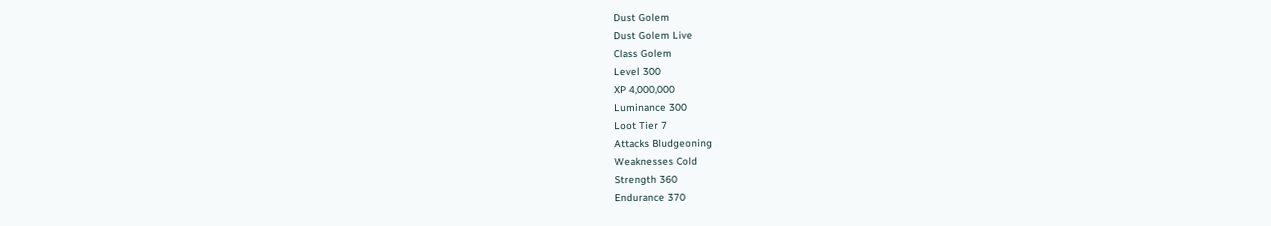Dust Golem
Dust Golem Live
Class Golem
Level 300
XP 4,000,000
Luminance 300
Loot Tier 7
Attacks Bludgeoning
Weaknesses Cold
Strength 360
Endurance 370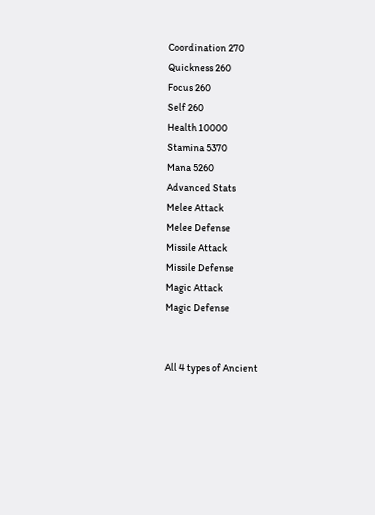Coordination 270
Quickness 260
Focus 260
Self 260
Health 10000
Stamina 5370
Mana 5260
Advanced Stats
Melee Attack
Melee Defense
Missile Attack
Missile Defense
Magic Attack
Magic Defense


All 4 types of Ancient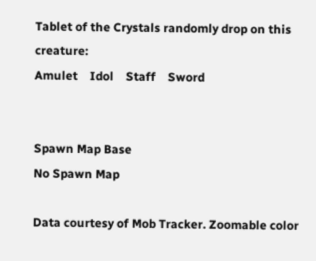Tablet of the Crystals randomly drop on this creature:
Amulet    Idol    Staff    Sword


Spawn Map Base
No Spawn Map

Data courtesy of Mob Tracker. Zoomable color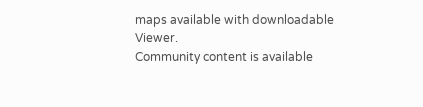maps available with downloadable Viewer.
Community content is available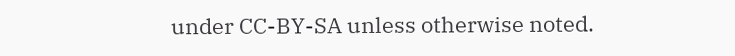under CC-BY-SA unless otherwise noted.